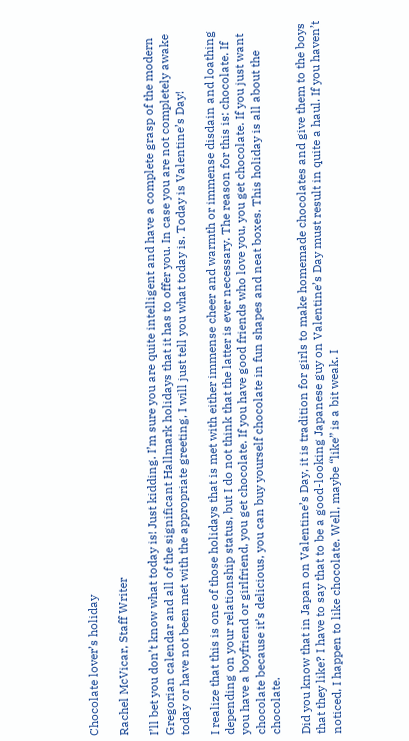Chocolate lover’s holiday

Rachel McVicar, Staff Writer

I’ll bet you don’t know what today is! Just kidding. I’m sure you are quite intelligent and have a complete grasp of the modern Gregorian calendar and all of the significant Hallmark holidays that it has to offer you. In case you are not completely awake today or have not been met with the appropriate greeting, I will just tell you what today is. Today is Valentine’s Day!

I realize that this is one of those holidays that is met with either immense cheer and warmth or immense disdain and loathing depending on your relationship status, but I do not think that the latter is ever necessary. The reason for this is: chocolate. If you have a boyfriend or girlfriend, you get chocolate. If you have good friends who love you, you get chocolate. If you just want chocolate because it’s delicious, you can buy yourself chocolate in fun shapes and neat boxes. This holiday is all about the chocolate.

Did you know that in Japan on Valentine’s Day, it is tradition for girls to make homemade chocolates and give them to the boys that they like? I have to say that to be a good-looking Japanese guy on Valentine’s Day must result in quite a haul. If you haven’t noticed, I happen to like chocolate. Well, maybe “like” is a bit weak. I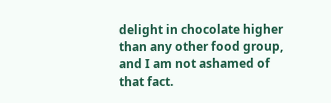delight in chocolate higher than any other food group, and I am not ashamed of that fact.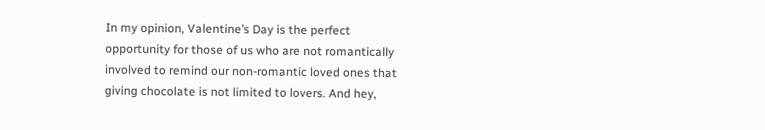In my opinion, Valentine’s Day is the perfect opportunity for those of us who are not romantically involved to remind our non-romantic loved ones that giving chocolate is not limited to lovers. And hey,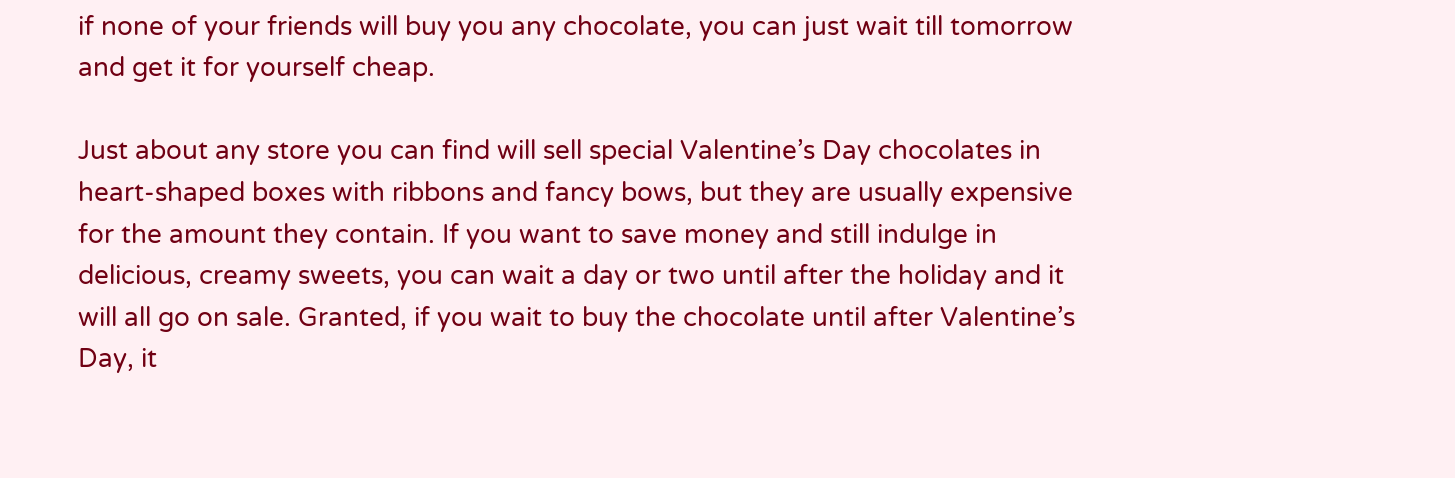if none of your friends will buy you any chocolate, you can just wait till tomorrow and get it for yourself cheap.

Just about any store you can find will sell special Valentine’s Day chocolates in heart-shaped boxes with ribbons and fancy bows, but they are usually expensive for the amount they contain. If you want to save money and still indulge in delicious, creamy sweets, you can wait a day or two until after the holiday and it will all go on sale. Granted, if you wait to buy the chocolate until after Valentine’s Day, it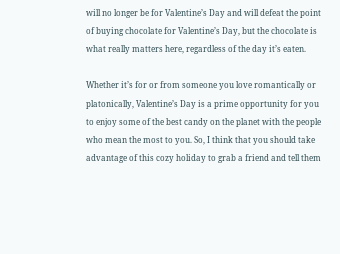will no longer be for Valentine’s Day and will defeat the point of buying chocolate for Valentine’s Day, but the chocolate is what really matters here, regardless of the day it’s eaten.

Whether it’s for or from someone you love romantically or platonically, Valentine’s Day is a prime opportunity for you to enjoy some of the best candy on the planet with the people who mean the most to you. So, I think that you should take advantage of this cozy holiday to grab a friend and tell them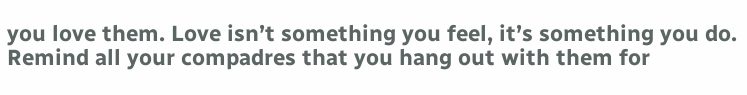you love them. Love isn’t something you feel, it’s something you do. Remind all your compadres that you hang out with them for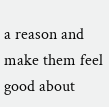a reason and make them feel good about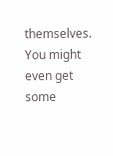themselves. You might even get some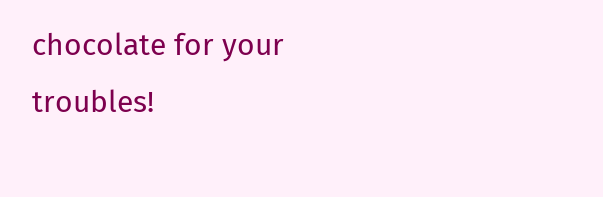chocolate for your troubles!